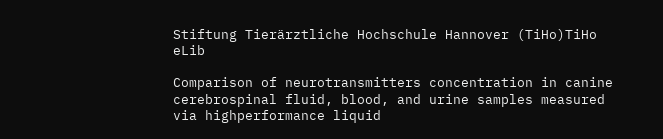Stiftung Tierärztliche Hochschule Hannover (TiHo)TiHo eLib

Comparison of neurotransmitters concentration in canine cerebrospinal fluid, blood, and urine samples measured via highperformance liquid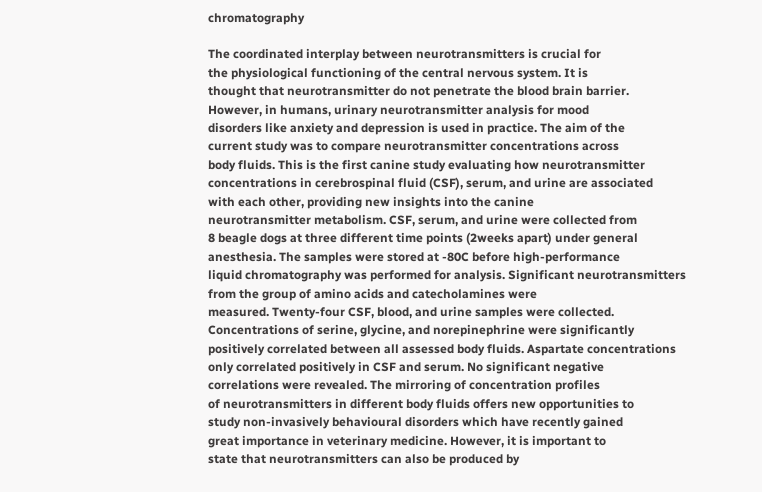chromatography

The coordinated interplay between neurotransmitters is crucial for
the physiological functioning of the central nervous system. It is
thought that neurotransmitter do not penetrate the blood brain barrier.
However, in humans, urinary neurotransmitter analysis for mood
disorders like anxiety and depression is used in practice. The aim of the
current study was to compare neurotransmitter concentrations across
body fluids. This is the first canine study evaluating how neurotransmitter
concentrations in cerebrospinal fluid (CSF), serum, and urine are associated
with each other, providing new insights into the canine
neurotransmitter metabolism. CSF, serum, and urine were collected from
8 beagle dogs at three different time points (2weeks apart) under general
anesthesia. The samples were stored at -80C before high-performance
liquid chromatography was performed for analysis. Significant neurotransmitters
from the group of amino acids and catecholamines were
measured. Twenty-four CSF, blood, and urine samples were collected.
Concentrations of serine, glycine, and norepinephrine were significantly
positively correlated between all assessed body fluids. Aspartate concentrations
only correlated positively in CSF and serum. No significant negative
correlations were revealed. The mirroring of concentration profiles
of neurotransmitters in different body fluids offers new opportunities to
study non-invasively behavioural disorders which have recently gained
great importance in veterinary medicine. However, it is important to
state that neurotransmitters can also be produced by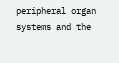peripheral organ
systems and the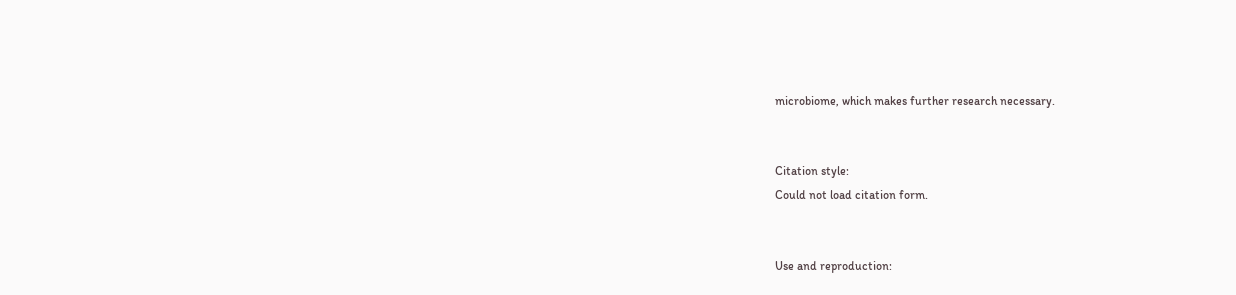microbiome, which makes further research necessary.


Citation style:
Could not load citation form.


Use and reproduction: